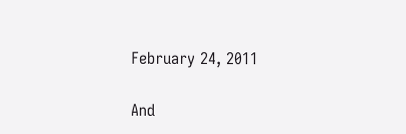February 24, 2011

And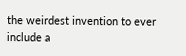the weirdest invention to ever include a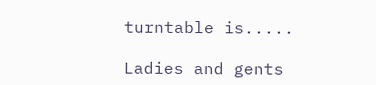turntable is.....

Ladies and gents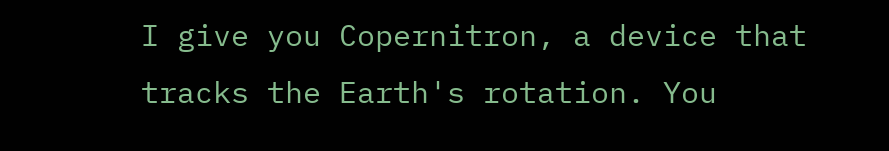I give you Copernitron, a device that tracks the Earth's rotation. You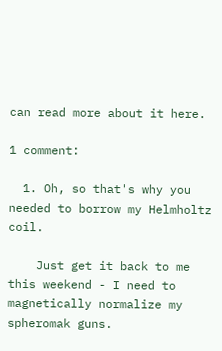can read more about it here.

1 comment:

  1. Oh, so that's why you needed to borrow my Helmholtz coil.

    Just get it back to me this weekend - I need to magnetically normalize my spheromak guns.